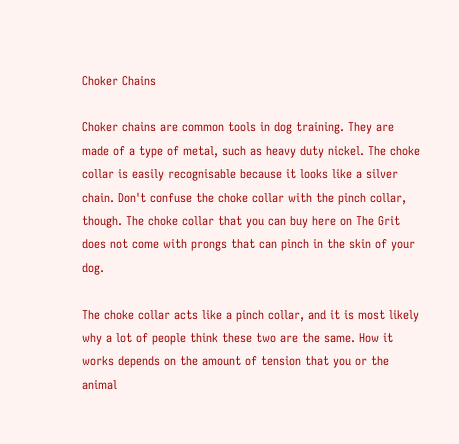Choker Chains

Choker chains are common tools in dog training. They are made of a type of metal, such as heavy duty nickel. The choke collar is easily recognisable because it looks like a silver chain. Don't confuse the choke collar with the pinch collar, though. The choke collar that you can buy here on The Grit does not come with prongs that can pinch in the skin of your dog.

The choke collar acts like a pinch collar, and it is most likely why a lot of people think these two are the same. How it works depends on the amount of tension that you or the animal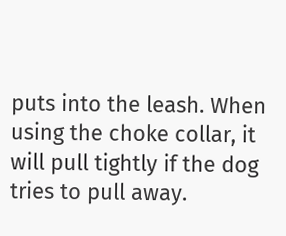puts into the leash. When using the choke collar, it will pull tightly if the dog tries to pull away.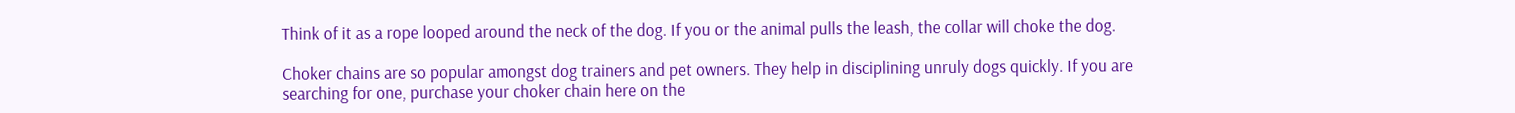Think of it as a rope looped around the neck of the dog. If you or the animal pulls the leash, the collar will choke the dog.

Choker chains are so popular amongst dog trainers and pet owners. They help in disciplining unruly dogs quickly. If you are searching for one, purchase your choker chain here on the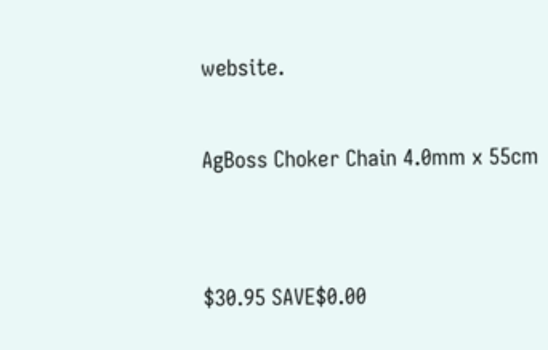website.

AgBoss Choker Chain 4.0mm x 55cm


$30.95 SAVE$0.00